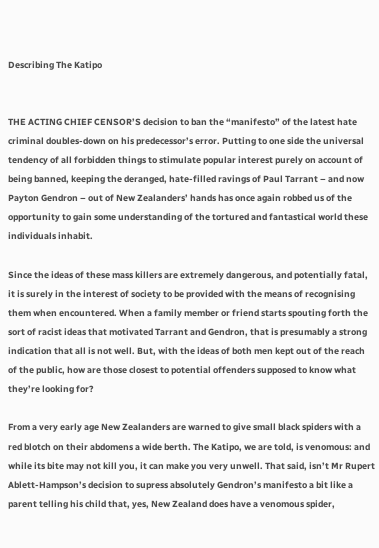Describing The Katipo


THE ACTING CHIEF CENSOR’S decision to ban the “manifesto” of the latest hate criminal doubles-down on his predecessor’s error. Putting to one side the universal tendency of all forbidden things to stimulate popular interest purely on account of being banned, keeping the deranged, hate-filled ravings of Paul Tarrant – and now Payton Gendron – out of New Zealanders’ hands has once again robbed us of the opportunity to gain some understanding of the tortured and fantastical world these individuals inhabit.

Since the ideas of these mass killers are extremely dangerous, and potentially fatal, it is surely in the interest of society to be provided with the means of recognising them when encountered. When a family member or friend starts spouting forth the sort of racist ideas that motivated Tarrant and Gendron, that is presumably a strong indication that all is not well. But, with the ideas of both men kept out of the reach of the public, how are those closest to potential offenders supposed to know what they’re looking for?

From a very early age New Zealanders are warned to give small black spiders with a red blotch on their abdomens a wide berth. The Katipo, we are told, is venomous: and while its bite may not kill you, it can make you very unwell. That said, isn’t Mr Rupert Ablett-Hampson’s decision to supress absolutely Gendron’s manifesto a bit like a parent telling his child that, yes, New Zealand does have a venomous spider,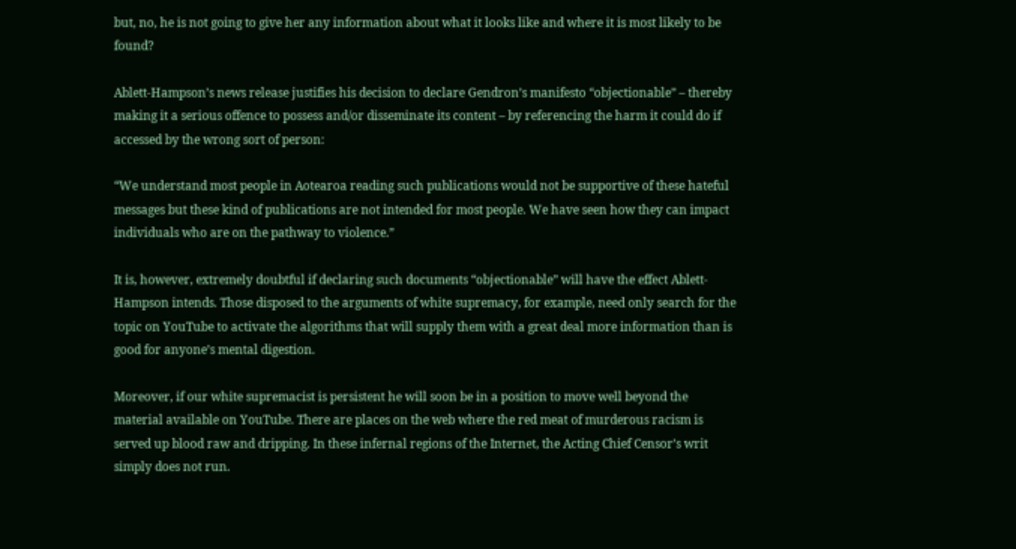but, no, he is not going to give her any information about what it looks like and where it is most likely to be found?

Ablett-Hampson’s news release justifies his decision to declare Gendron’s manifesto “objectionable” – thereby making it a serious offence to possess and/or disseminate its content – by referencing the harm it could do if accessed by the wrong sort of person:

“We understand most people in Aotearoa reading such publications would not be supportive of these hateful messages but these kind of publications are not intended for most people. We have seen how they can impact individuals who are on the pathway to violence.”

It is, however, extremely doubtful if declaring such documents “objectionable” will have the effect Ablett-Hampson intends. Those disposed to the arguments of white supremacy, for example, need only search for the topic on YouTube to activate the algorithms that will supply them with a great deal more information than is good for anyone’s mental digestion.

Moreover, if our white supremacist is persistent he will soon be in a position to move well beyond the material available on YouTube. There are places on the web where the red meat of murderous racism is served up blood raw and dripping. In these infernal regions of the Internet, the Acting Chief Censor’s writ simply does not run.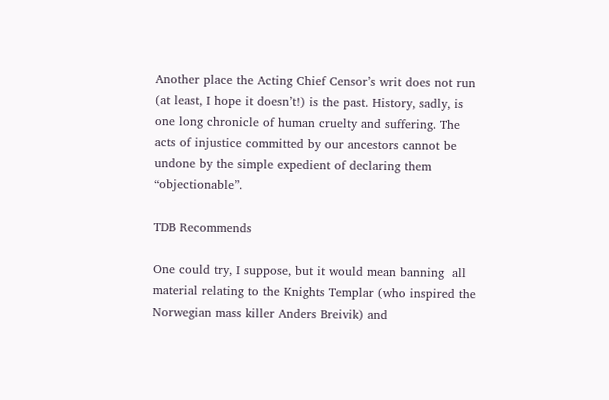Another place the Acting Chief Censor’s writ does not run (at least, I hope it doesn’t!) is the past. History, sadly, is one long chronicle of human cruelty and suffering. The acts of injustice committed by our ancestors cannot be undone by the simple expedient of declaring them “objectionable”.

TDB Recommends

One could try, I suppose, but it would mean banning  all material relating to the Knights Templar (who inspired the Norwegian mass killer Anders Breivik) and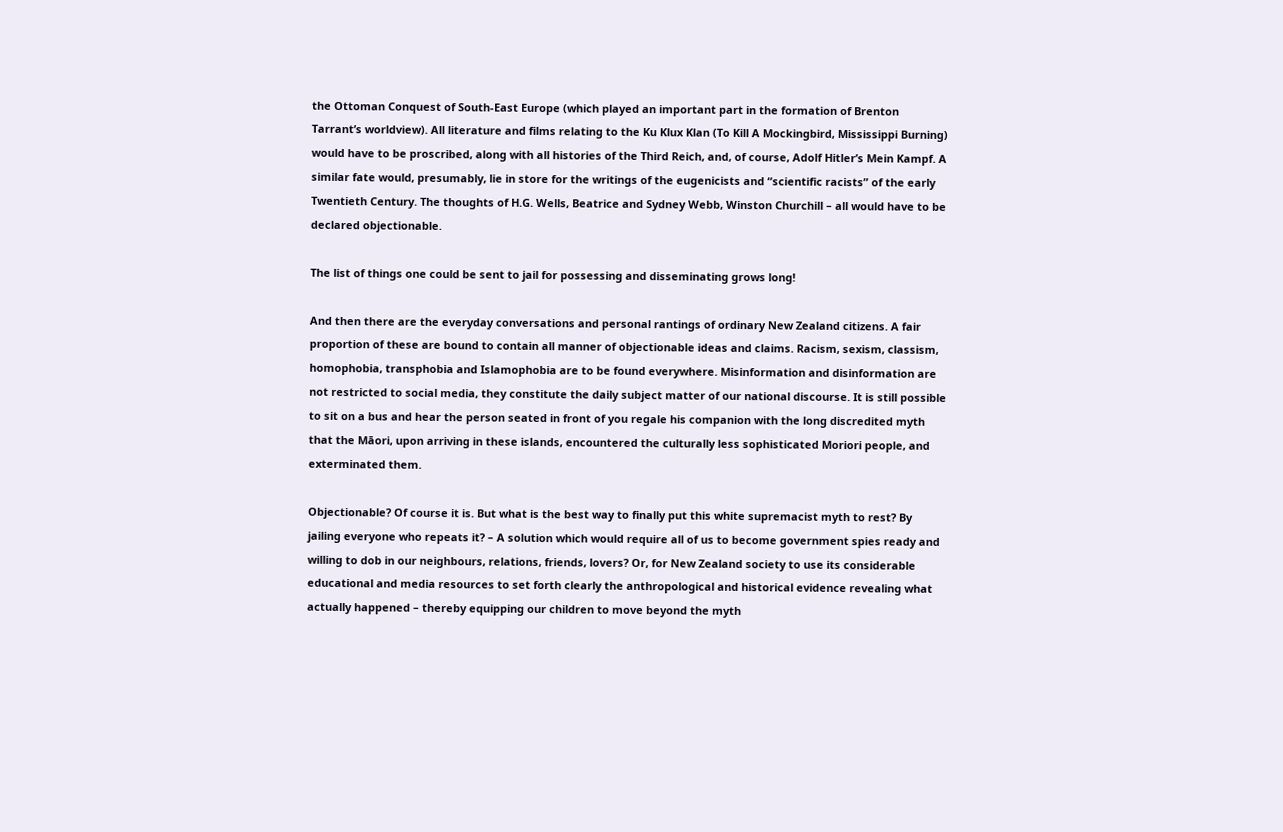the Ottoman Conquest of South-East Europe (which played an important part in the formation of Brenton Tarrant’s worldview). All literature and films relating to the Ku Klux Klan (To Kill A Mockingbird, Mississippi Burning) would have to be proscribed, along with all histories of the Third Reich, and, of course, Adolf Hitler’s Mein Kampf. A similar fate would, presumably, lie in store for the writings of the eugenicists and “scientific racists” of the early Twentieth Century. The thoughts of H.G. Wells, Beatrice and Sydney Webb, Winston Churchill – all would have to be declared objectionable.

The list of things one could be sent to jail for possessing and disseminating grows long!

And then there are the everyday conversations and personal rantings of ordinary New Zealand citizens. A fair proportion of these are bound to contain all manner of objectionable ideas and claims. Racism, sexism, classism, homophobia, transphobia and Islamophobia are to be found everywhere. Misinformation and disinformation are not restricted to social media, they constitute the daily subject matter of our national discourse. It is still possible to sit on a bus and hear the person seated in front of you regale his companion with the long discredited myth that the Māori, upon arriving in these islands, encountered the culturally less sophisticated Moriori people, and exterminated them.

Objectionable? Of course it is. But what is the best way to finally put this white supremacist myth to rest? By jailing everyone who repeats it? – A solution which would require all of us to become government spies ready and willing to dob in our neighbours, relations, friends, lovers? Or, for New Zealand society to use its considerable educational and media resources to set forth clearly the anthropological and historical evidence revealing what actually happened – thereby equipping our children to move beyond the myth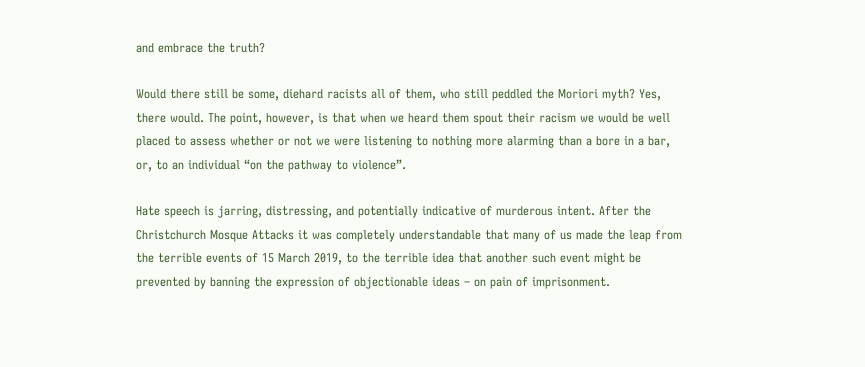and embrace the truth?

Would there still be some, diehard racists all of them, who still peddled the Moriori myth? Yes, there would. The point, however, is that when we heard them spout their racism we would be well placed to assess whether or not we were listening to nothing more alarming than a bore in a bar, or, to an individual “on the pathway to violence”.

Hate speech is jarring, distressing, and potentially indicative of murderous intent. After the Christchurch Mosque Attacks it was completely understandable that many of us made the leap from the terrible events of 15 March 2019, to the terrible idea that another such event might be prevented by banning the expression of objectionable ideas – on pain of imprisonment.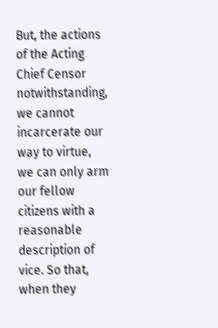But, the actions of the Acting Chief Censor notwithstanding, we cannot incarcerate our way to virtue, we can only arm our fellow citizens with a reasonable description of vice. So that, when they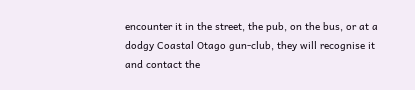encounter it in the street, the pub, on the bus, or at a dodgy Coastal Otago gun-club, they will recognise it and contact the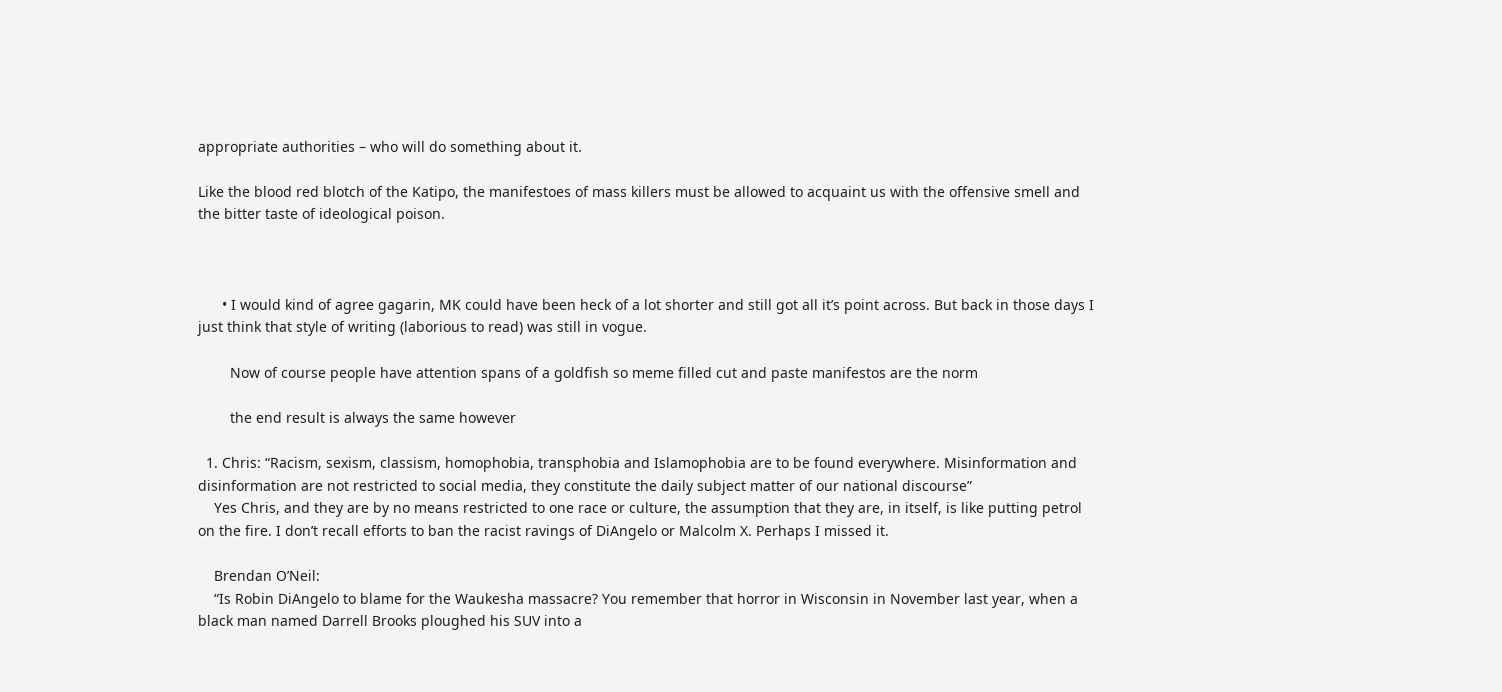appropriate authorities – who will do something about it.

Like the blood red blotch of the Katipo, the manifestoes of mass killers must be allowed to acquaint us with the offensive smell and the bitter taste of ideological poison.



      • I would kind of agree gagarin, MK could have been heck of a lot shorter and still got all it’s point across. But back in those days I just think that style of writing (laborious to read) was still in vogue.

        Now of course people have attention spans of a goldfish so meme filled cut and paste manifestos are the norm

        the end result is always the same however

  1. Chris: “Racism, sexism, classism, homophobia, transphobia and Islamophobia are to be found everywhere. Misinformation and disinformation are not restricted to social media, they constitute the daily subject matter of our national discourse”
    Yes Chris, and they are by no means restricted to one race or culture, the assumption that they are, in itself, is like putting petrol on the fire. I don’t recall efforts to ban the racist ravings of DiAngelo or Malcolm X. Perhaps I missed it.

    Brendan O’Neil:
    “Is Robin DiAngelo to blame for the Waukesha massacre? You remember that horror in Wisconsin in November last year, when a black man named Darrell Brooks ploughed his SUV into a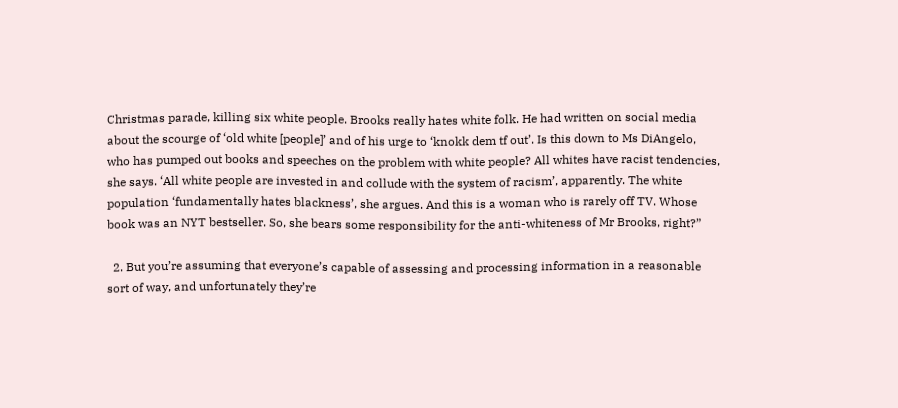Christmas parade, killing six white people. Brooks really hates white folk. He had written on social media about the scourge of ‘old white [people]’ and of his urge to ‘knokk dem tf out’. Is this down to Ms DiAngelo, who has pumped out books and speeches on the problem with white people? All whites have racist tendencies, she says. ‘All white people are invested in and collude with the system of racism’, apparently. The white population ‘fundamentally hates blackness’, she argues. And this is a woman who is rarely off TV. Whose book was an NYT bestseller. So, she bears some responsibility for the anti-whiteness of Mr Brooks, right?”

  2. But you’re assuming that everyone’s capable of assessing and processing information in a reasonable sort of way, and unfortunately they’re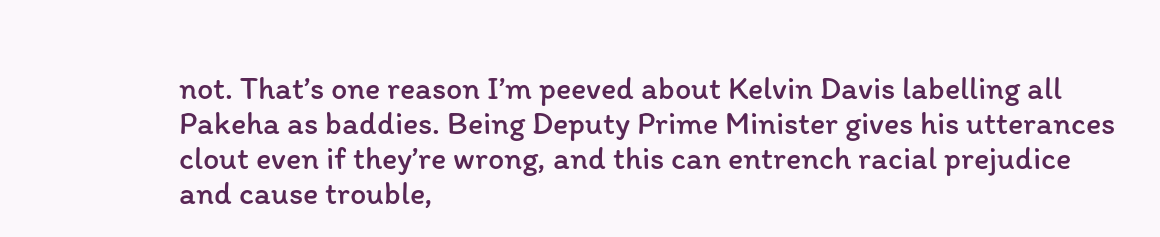not. That’s one reason I’m peeved about Kelvin Davis labelling all Pakeha as baddies. Being Deputy Prime Minister gives his utterances clout even if they’re wrong, and this can entrench racial prejudice and cause trouble,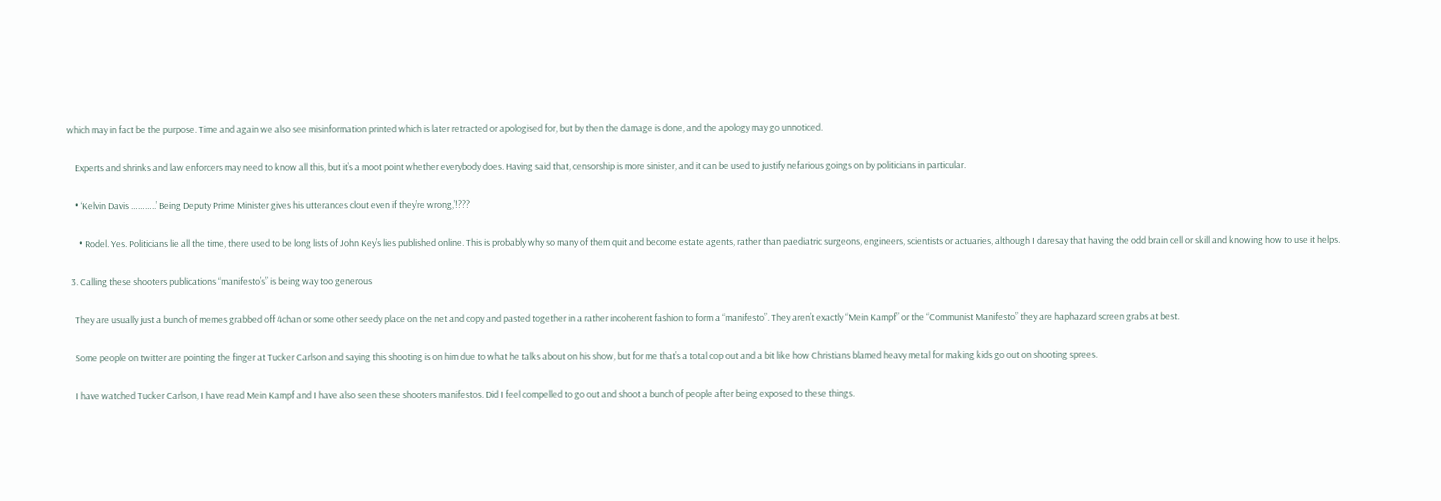which may in fact be the purpose. Time and again we also see misinformation printed which is later retracted or apologised for, but by then the damage is done, and the apology may go unnoticed.

    Experts and shrinks and law enforcers may need to know all this, but it’s a moot point whether everybody does. Having said that, censorship is more sinister, and it can be used to justify nefarious goings on by politicians in particular.

    • ‘Kelvin Davis ………..’ Being Deputy Prime Minister gives his utterances clout even if they’re wrong,’!???

      • Rodel. Yes. Politicians lie all the time, there used to be long lists of John Key’s lies published online. This is probably why so many of them quit and become estate agents, rather than paediatric surgeons, engineers, scientists or actuaries, although I daresay that having the odd brain cell or skill and knowing how to use it helps.

  3. Calling these shooters publications “manifesto’s” is being way too generous

    They are usually just a bunch of memes grabbed off 4chan or some other seedy place on the net and copy and pasted together in a rather incoherent fashion to form a “manifesto”. They aren’t exactly “Mein Kampf” or the “Communist Manifesto” they are haphazard screen grabs at best.

    Some people on twitter are pointing the finger at Tucker Carlson and saying this shooting is on him due to what he talks about on his show, but for me that’s a total cop out and a bit like how Christians blamed heavy metal for making kids go out on shooting sprees.

    I have watched Tucker Carlson, I have read Mein Kampf and I have also seen these shooters manifestos. Did I feel compelled to go out and shoot a bunch of people after being exposed to these things.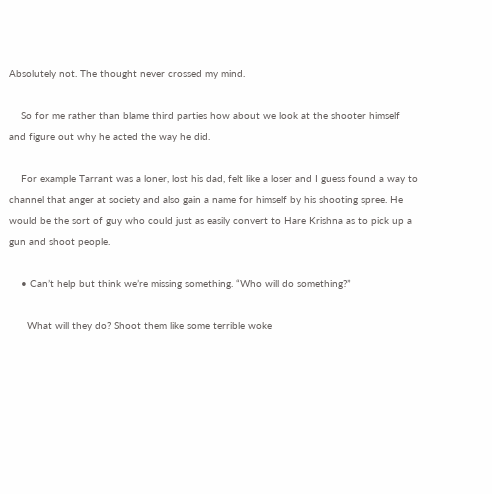Absolutely not. The thought never crossed my mind.

    So for me rather than blame third parties how about we look at the shooter himself and figure out why he acted the way he did.

    For example Tarrant was a loner, lost his dad, felt like a loser and I guess found a way to channel that anger at society and also gain a name for himself by his shooting spree. He would be the sort of guy who could just as easily convert to Hare Krishna as to pick up a gun and shoot people.

    • Can’t help but think we’re missing something. “Who will do something?”

      What will they do? Shoot them like some terrible woke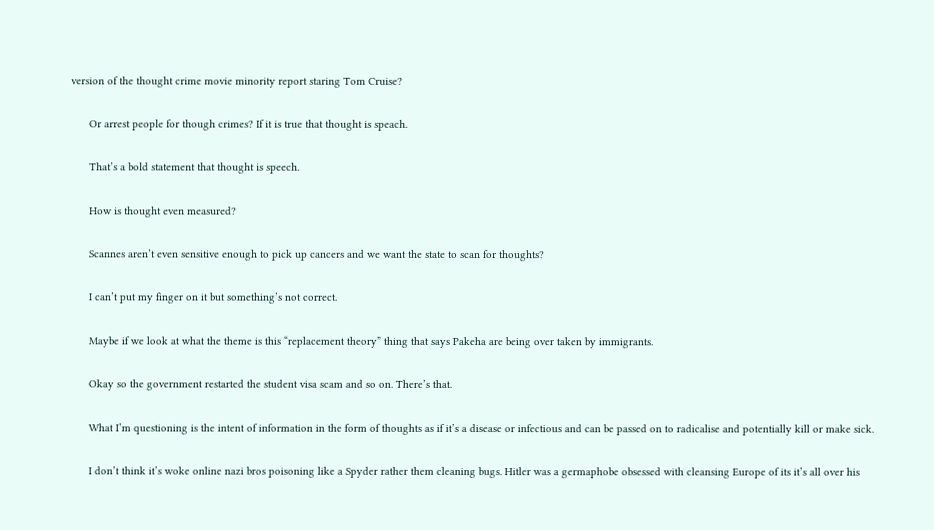version of the thought crime movie minority report staring Tom Cruise?

      Or arrest people for though crimes? If it is true that thought is speach.

      That’s a bold statement that thought is speech.

      How is thought even measured?

      Scannes aren’t even sensitive enough to pick up cancers and we want the state to scan for thoughts?

      I can’t put my finger on it but something’s not correct.

      Maybe if we look at what the theme is this “replacement theory” thing that says Pakeha are being over taken by immigrants.

      Okay so the government restarted the student visa scam and so on. There’s that.

      What I’m questioning is the intent of information in the form of thoughts as if it’s a disease or infectious and can be passed on to radicalise and potentially kill or make sick.

      I don’t think it’s woke online nazi bros poisoning like a Spyder rather them cleaning bugs. Hitler was a germaphobe obsessed with cleansing Europe of its it’s all over his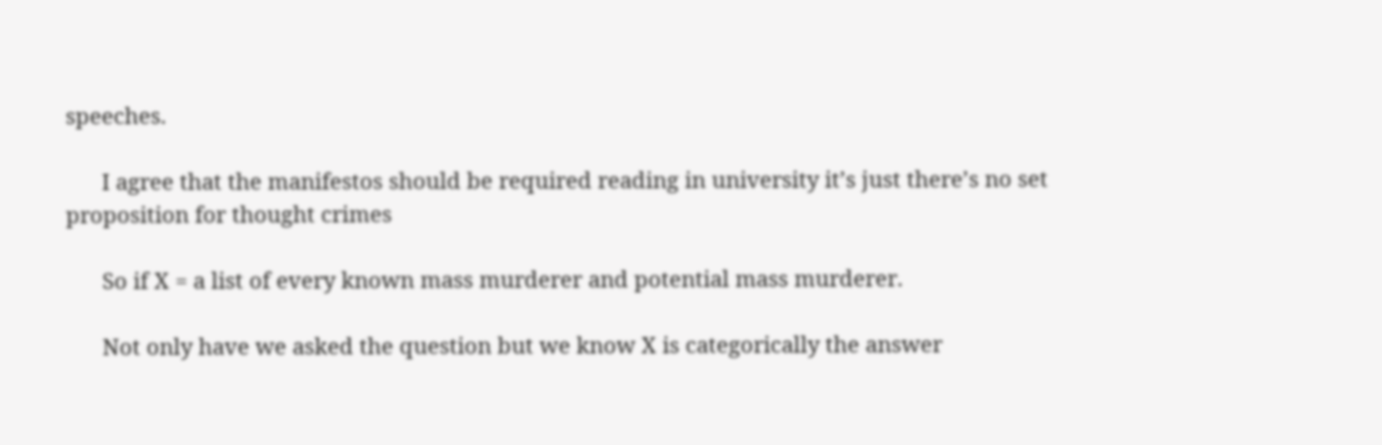speeches.

      I agree that the manifestos should be required reading in university it’s just there’s no set proposition for thought crimes

      So if X = a list of every known mass murderer and potential mass murderer.

      Not only have we asked the question but we know X is categorically the answer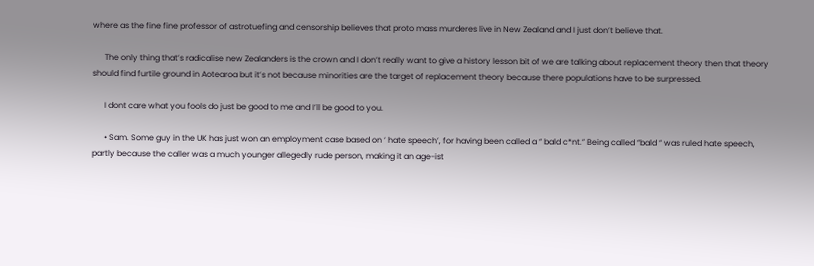where as the fine fine professor of astrotuefing and censorship believes that proto mass murderes live in New Zealand and I just don’t believe that.

      The only thing that’s radicalise new Zealanders is the crown and I don’t really want to give a history lesson bit of we are talking about replacement theory then that theory should find furtile ground in Aotearoa but it’s not because minorities are the target of replacement theory because there populations have to be surpressed.

      I dont care what you fools do just be good to me and I’ll be good to you.

      • Sam. Some guy in the UK has just won an employment case based on ‘ hate speech’, for having been called a “ bald c*nt.” Being called “bald “ was ruled hate speech, partly because the caller was a much younger allegedly rude person, making it an age-ist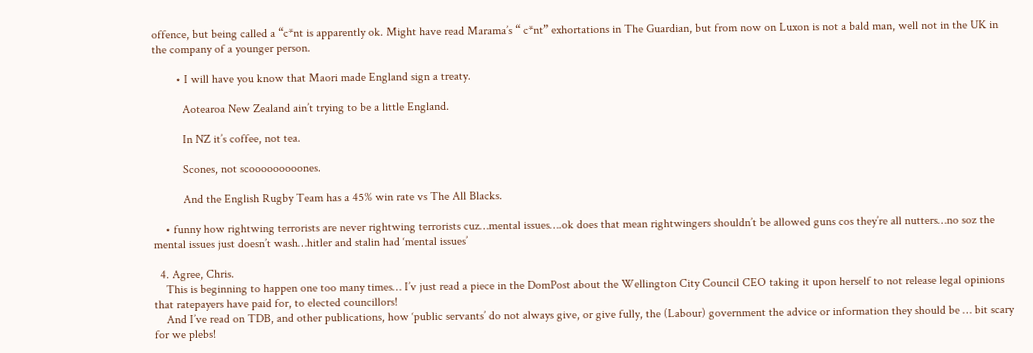offence, but being called a “c*nt is apparently ok. Might have read Marama’s “ c*nt” exhortations in The Guardian, but from now on Luxon is not a bald man, well not in the UK in the company of a younger person.

        • I will have you know that Maori made England sign a treaty.

          Aotearoa New Zealand ain’t trying to be a little England.

          In NZ it’s coffee, not tea.

          Scones, not scooooooooones.

          And the English Rugby Team has a 45% win rate vs The All Blacks.

    • funny how rightwing terrorists are never rightwing terrorists cuz…mental issues….ok does that mean rightwingers shouldn’t be allowed guns cos they’re all nutters…no soz the mental issues just doesn’t wash…hitler and stalin had ‘mental issues’

  4. Agree, Chris.
    This is beginning to happen one too many times… I’v just read a piece in the DomPost about the Wellington City Council CEO taking it upon herself to not release legal opinions that ratepayers have paid for, to elected councillors!
    And I’ve read on TDB, and other publications, how ‘public servants’ do not always give, or give fully, the (Labour) government the advice or information they should be … bit scary for we plebs!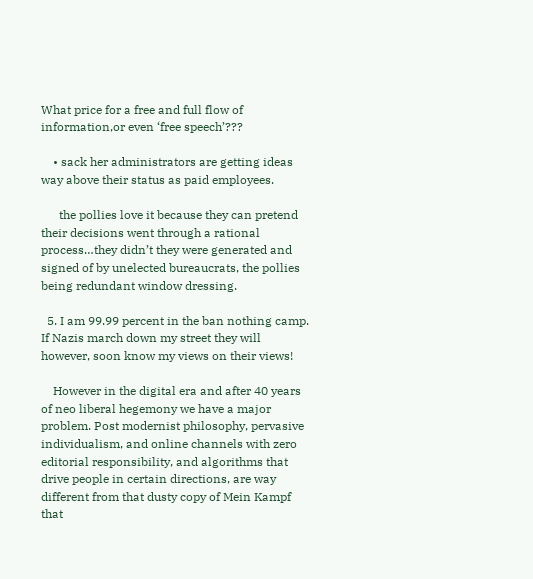What price for a free and full flow of information,or even ‘free speech’???

    • sack her administrators are getting ideas way above their status as paid employees.

      the pollies love it because they can pretend their decisions went through a rational process…they didn’t they were generated and signed of by unelected bureaucrats, the pollies being redundant window dressing.

  5. I am 99.99 percent in the ban nothing camp. If Nazis march down my street they will however, soon know my views on their views!

    However in the digital era and after 40 years of neo liberal hegemony we have a major problem. Post modernist philosophy, pervasive individualism, and online channels with zero editorial responsibility, and algorithms that drive people in certain directions, are way different from that dusty copy of Mein Kampf that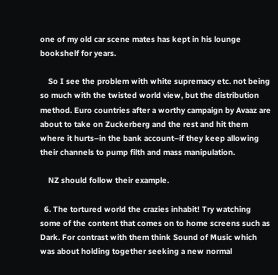one of my old car scene mates has kept in his lounge bookshelf for years.

    So I see the problem with white supremacy etc. not being so much with the twisted world view, but the distribution method. Euro countries after a worthy campaign by Avaaz are about to take on Zuckerberg and the rest and hit them where it hurts–in the bank account–if they keep allowing their channels to pump filth and mass manipulation.

    NZ should follow their example.

  6. The tortured world the crazies inhabit! Try watching some of the content that comes on to home screens such as Dark. For contrast with them think Sound of Music which was about holding together seeking a new normal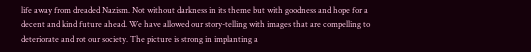life away from dreaded Nazism. Not without darkness in its theme but with goodness and hope for a decent and kind future ahead. We have allowed our story-telling with images that are compelling to deteriorate and rot our society. The picture is strong in implanting a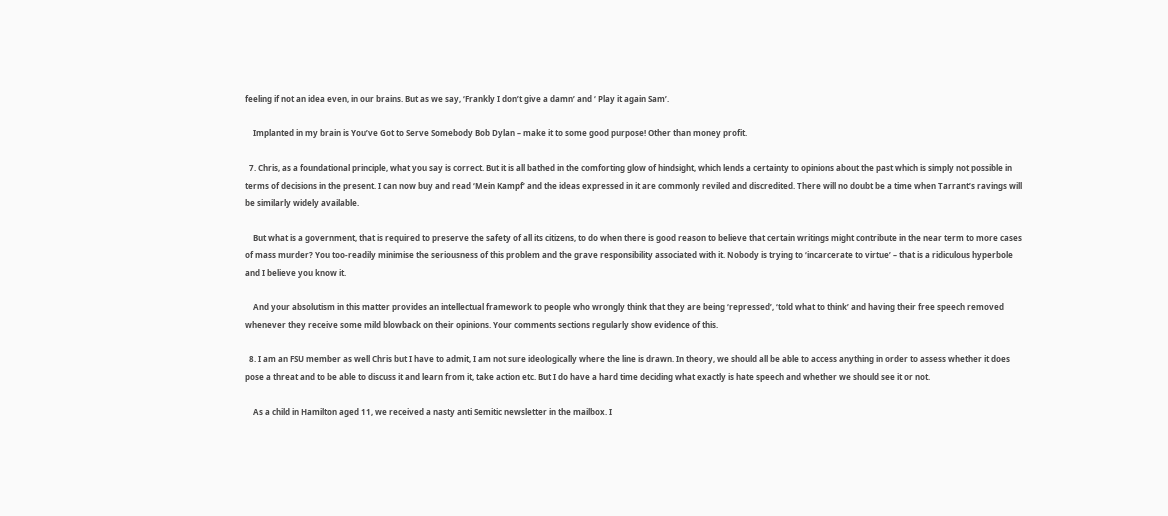feeling if not an idea even, in our brains. But as we say, ‘Frankly I don’t give a damn’ and ‘ Play it again Sam’.

    Implanted in my brain is You’ve Got to Serve Somebody Bob Dylan – make it to some good purpose! Other than money profit.

  7. Chris, as a foundational principle, what you say is correct. But it is all bathed in the comforting glow of hindsight, which lends a certainty to opinions about the past which is simply not possible in terms of decisions in the present. I can now buy and read ‘Mein Kampf’ and the ideas expressed in it are commonly reviled and discredited. There will no doubt be a time when Tarrant’s ravings will be similarly widely available.

    But what is a government, that is required to preserve the safety of all its citizens, to do when there is good reason to believe that certain writings might contribute in the near term to more cases of mass murder? You too-readily minimise the seriousness of this problem and the grave responsibility associated with it. Nobody is trying to ‘incarcerate to virtue’ – that is a ridiculous hyperbole and I believe you know it.

    And your absolutism in this matter provides an intellectual framework to people who wrongly think that they are being ‘repressed’, ‘told what to think’ and having their free speech removed whenever they receive some mild blowback on their opinions. Your comments sections regularly show evidence of this.

  8. I am an FSU member as well Chris but I have to admit, I am not sure ideologically where the line is drawn. In theory, we should all be able to access anything in order to assess whether it does pose a threat and to be able to discuss it and learn from it, take action etc. But I do have a hard time deciding what exactly is hate speech and whether we should see it or not.

    As a child in Hamilton aged 11, we received a nasty anti Semitic newsletter in the mailbox. I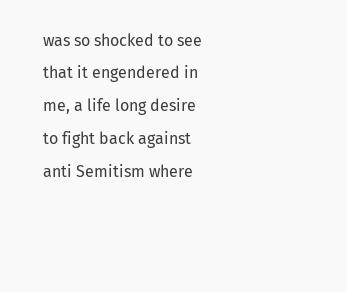was so shocked to see that it engendered in me, a life long desire to fight back against anti Semitism where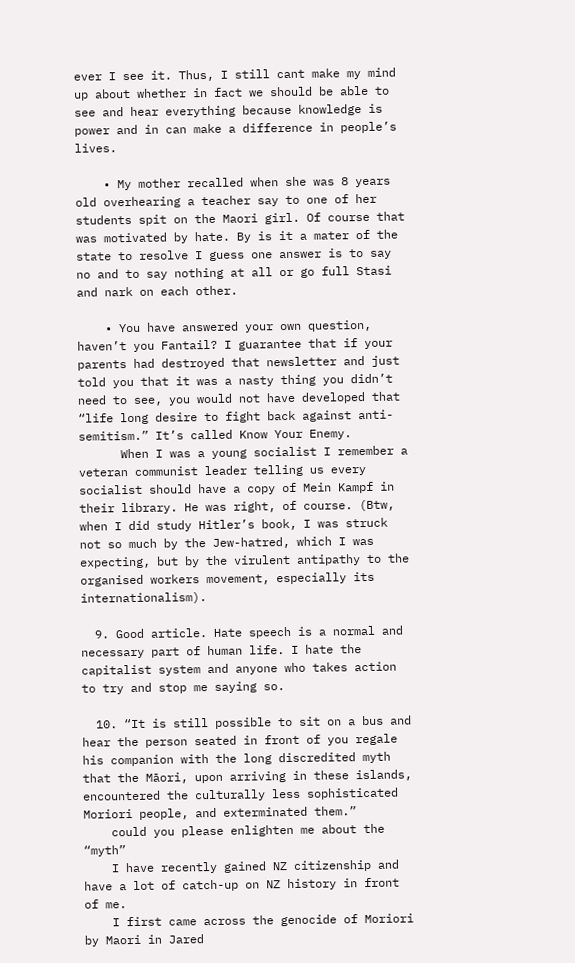ever I see it. Thus, I still cant make my mind up about whether in fact we should be able to see and hear everything because knowledge is power and in can make a difference in people’s lives.

    • My mother recalled when she was 8 years old overhearing a teacher say to one of her students spit on the Maori girl. Of course that was motivated by hate. By is it a mater of the state to resolve I guess one answer is to say no and to say nothing at all or go full Stasi and nark on each other.

    • You have answered your own question, haven’t you Fantail? I guarantee that if your parents had destroyed that newsletter and just told you that it was a nasty thing you didn’t need to see, you would not have developed that “life long desire to fight back against anti-semitism.” It’s called Know Your Enemy.
      When I was a young socialist I remember a veteran communist leader telling us every socialist should have a copy of Mein Kampf in their library. He was right, of course. (Btw, when I did study Hitler’s book, I was struck not so much by the Jew-hatred, which I was expecting, but by the virulent antipathy to the organised workers movement, especially its internationalism).

  9. Good article. Hate speech is a normal and necessary part of human life. I hate the capitalist system and anyone who takes action to try and stop me saying so.

  10. “It is still possible to sit on a bus and hear the person seated in front of you regale his companion with the long discredited myth that the Māori, upon arriving in these islands, encountered the culturally less sophisticated Moriori people, and exterminated them.”
    could you please enlighten me about the “myth”
    I have recently gained NZ citizenship and have a lot of catch-up on NZ history in front of me.
    I first came across the genocide of Moriori by Maori in Jared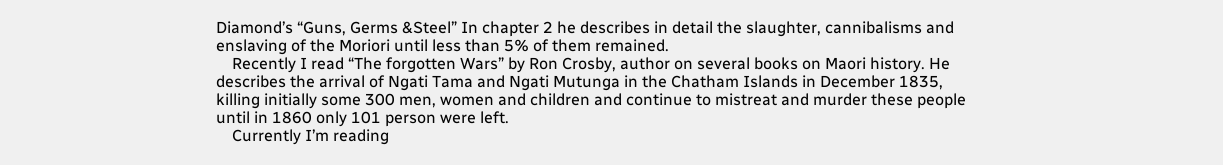Diamond’s “Guns, Germs &Steel” In chapter 2 he describes in detail the slaughter, cannibalisms and enslaving of the Moriori until less than 5% of them remained.
    Recently I read “The forgotten Wars” by Ron Crosby, author on several books on Maori history. He describes the arrival of Ngati Tama and Ngati Mutunga in the Chatham Islands in December 1835, killing initially some 300 men, women and children and continue to mistreat and murder these people until in 1860 only 101 person were left.
    Currently I’m reading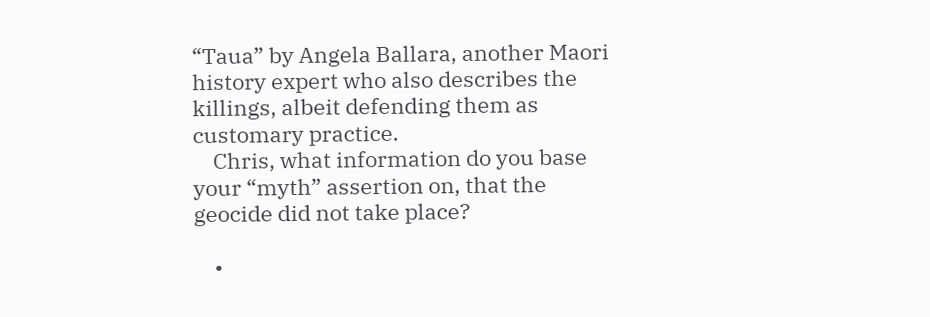“Taua” by Angela Ballara, another Maori history expert who also describes the killings, albeit defending them as customary practice.
    Chris, what information do you base your “myth” assertion on, that the geocide did not take place?

    •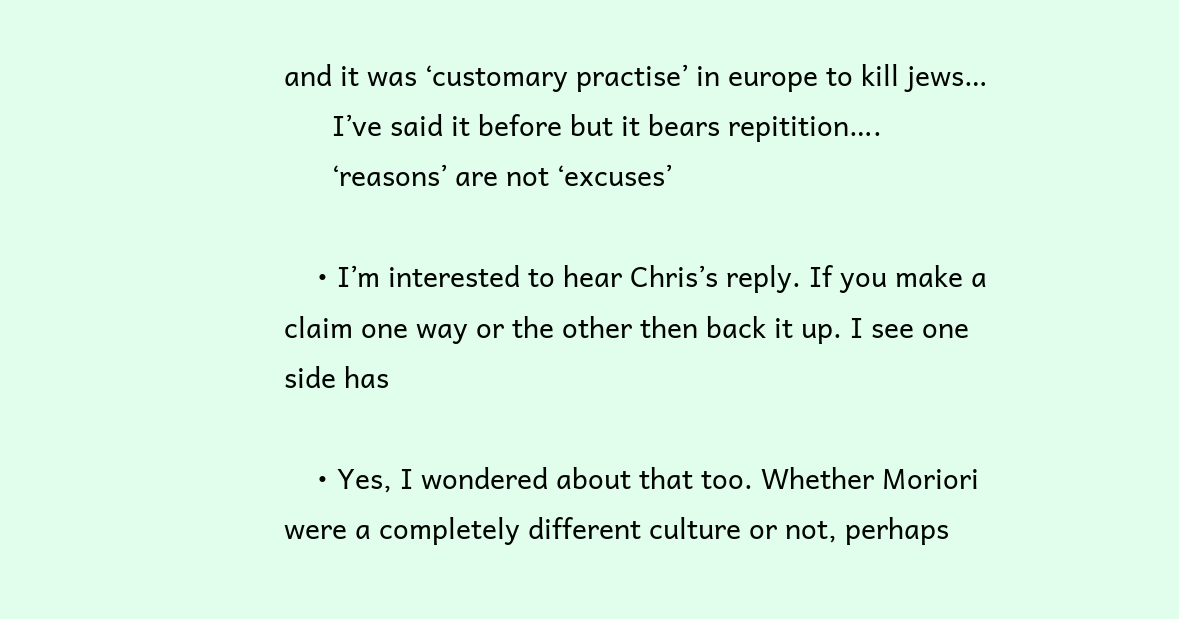and it was ‘customary practise’ in europe to kill jews…
      I’ve said it before but it bears repitition….
      ‘reasons’ are not ‘excuses’

    • I’m interested to hear Chris’s reply. If you make a claim one way or the other then back it up. I see one side has

    • Yes, I wondered about that too. Whether Moriori were a completely different culture or not, perhaps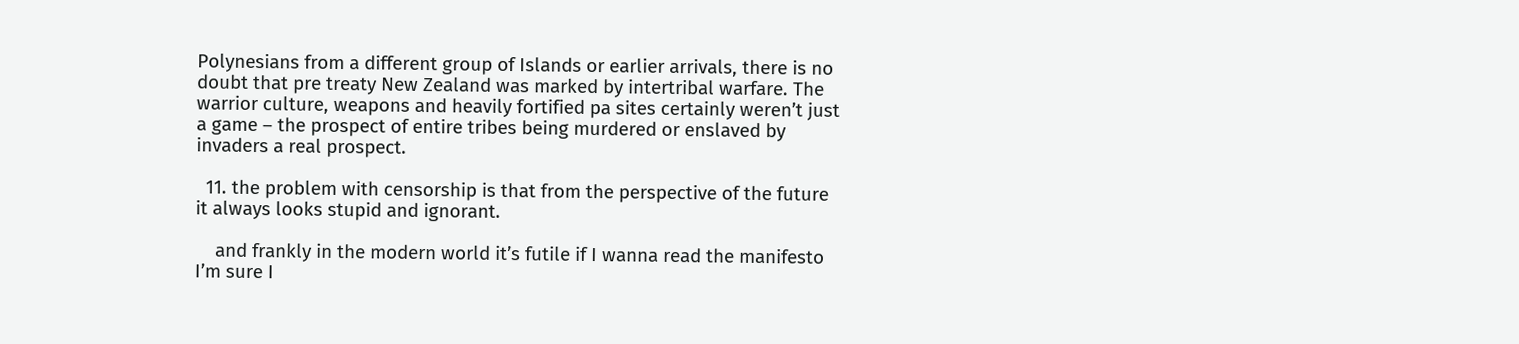Polynesians from a different group of Islands or earlier arrivals, there is no doubt that pre treaty New Zealand was marked by intertribal warfare. The warrior culture, weapons and heavily fortified pa sites certainly weren’t just a game – the prospect of entire tribes being murdered or enslaved by invaders a real prospect.

  11. the problem with censorship is that from the perspective of the future it always looks stupid and ignorant.

    and frankly in the modern world it’s futile if I wanna read the manifesto I’m sure I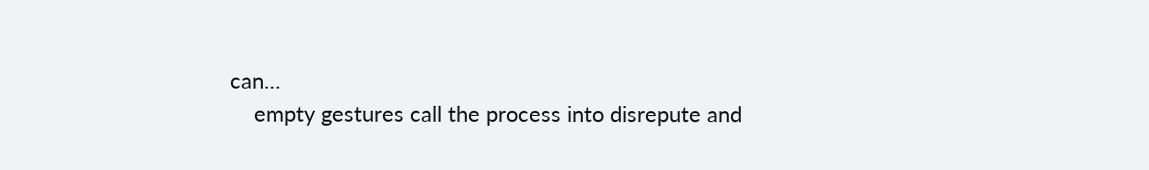can…
    empty gestures call the process into disrepute and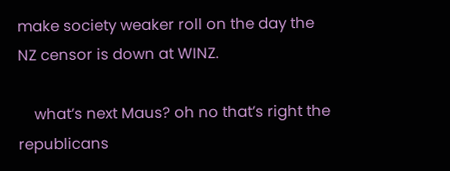make society weaker roll on the day the NZ censor is down at WINZ.

    what’s next Maus? oh no that’s right the republicans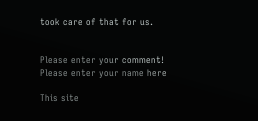took care of that for us.


Please enter your comment!
Please enter your name here

This site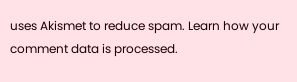uses Akismet to reduce spam. Learn how your comment data is processed.